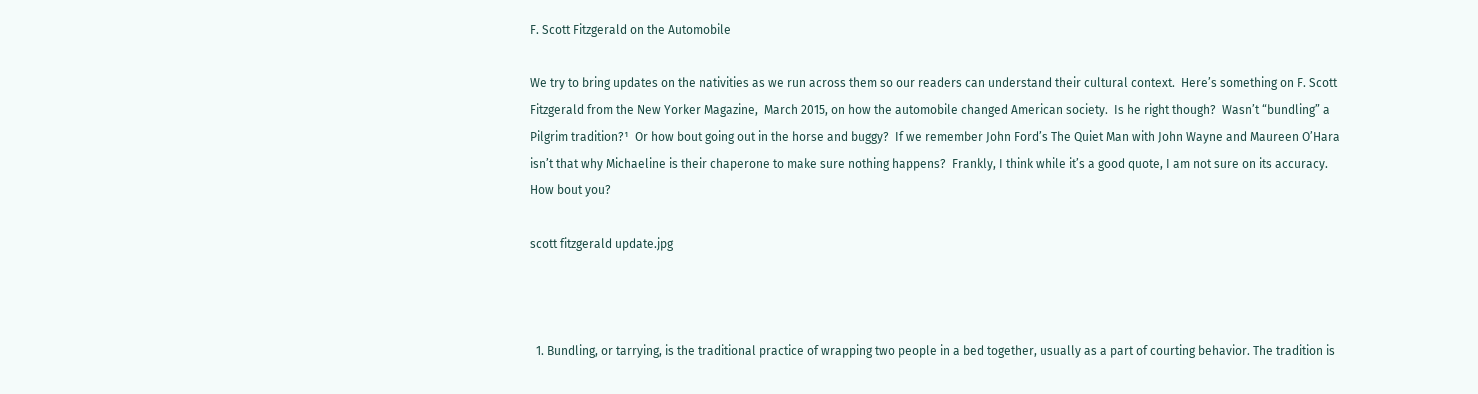F. Scott Fitzgerald on the Automobile

We try to bring updates on the nativities as we run across them so our readers can understand their cultural context.  Here’s something on F. Scott Fitzgerald from the New Yorker Magazine,  March 2015, on how the automobile changed American society.  Is he right though?  Wasn’t “bundling” a Pilgrim tradition?¹  Or how bout going out in the horse and buggy?  If we remember John Ford’s The Quiet Man with John Wayne and Maureen O’Hara isn’t that why Michaeline is their chaperone to make sure nothing happens?  Frankly, I think while it’s a good quote, I am not sure on its accuracy.  How bout you?

scott fitzgerald update.jpg



  1. Bundling, or tarrying, is the traditional practice of wrapping two people in a bed together, usually as a part of courting behavior. The tradition is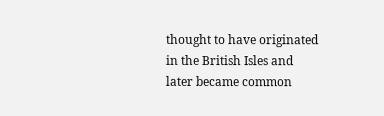thought to have originated in the British Isles and later became common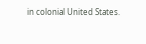in colonial United States.